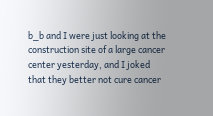b_b and I were just looking at the construction site of a large cancer center yesterday, and I joked that they better not cure cancer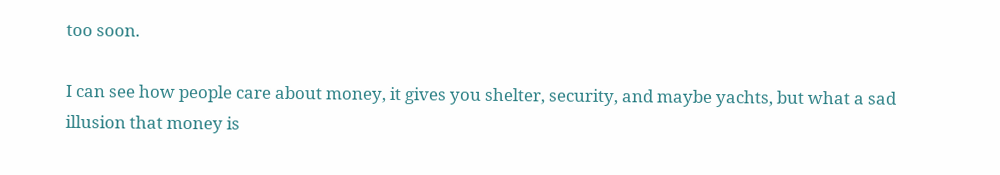too soon.

I can see how people care about money, it gives you shelter, security, and maybe yachts, but what a sad illusion that money is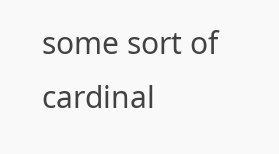some sort of cardinal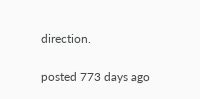direction.

posted 773 days ago